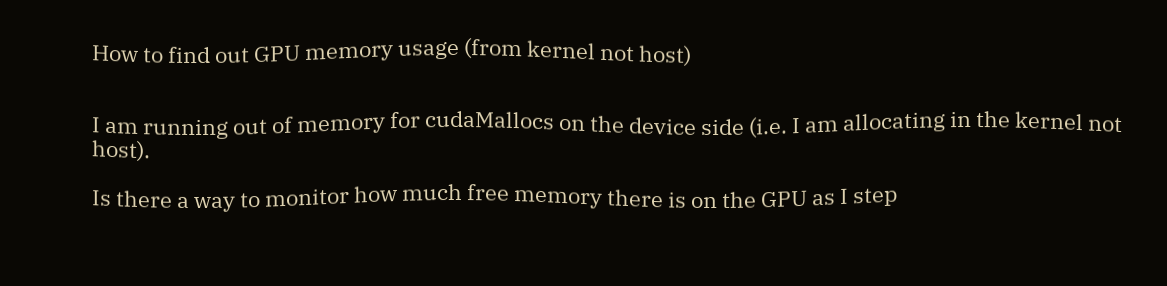How to find out GPU memory usage (from kernel not host)


I am running out of memory for cudaMallocs on the device side (i.e. I am allocating in the kernel not host).

Is there a way to monitor how much free memory there is on the GPU as I step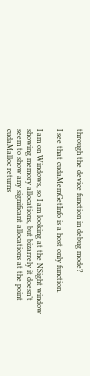through the device function in debug mode?

I see that cudaMemGetInfo is a host only function.

I am on Windows, so I am looking at the NSight window showing memory allocations, but bizarrely it doesn’t seem to show any significant allocations at the point cudaMalloc returns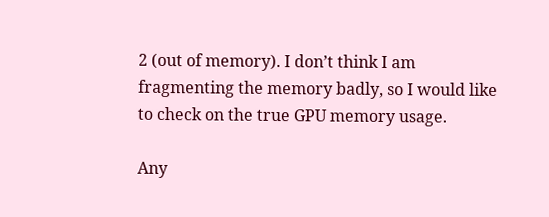2 (out of memory). I don’t think I am fragmenting the memory badly, so I would like to check on the true GPU memory usage.

Any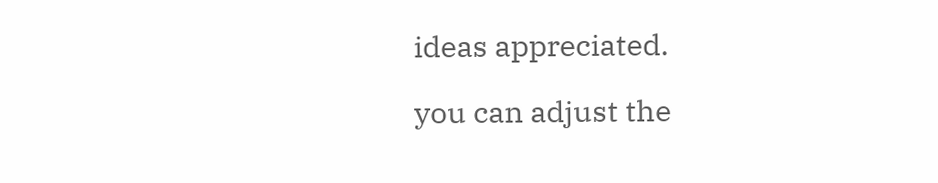ideas appreciated.

you can adjust the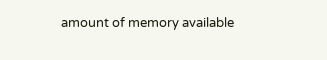amount of memory available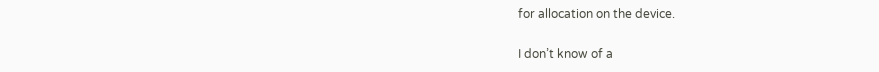for allocation on the device.

I don’t know of a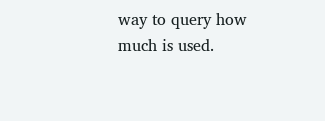way to query how much is used.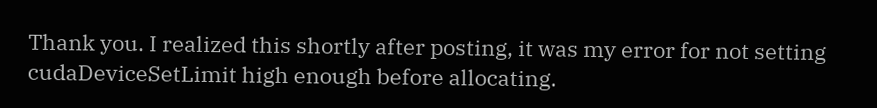Thank you. I realized this shortly after posting, it was my error for not setting cudaDeviceSetLimit high enough before allocating.